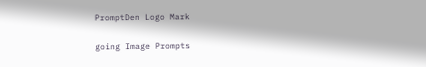PromptDen Logo Mark

going Image Prompts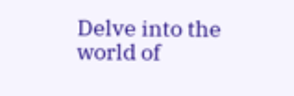Delve into the world of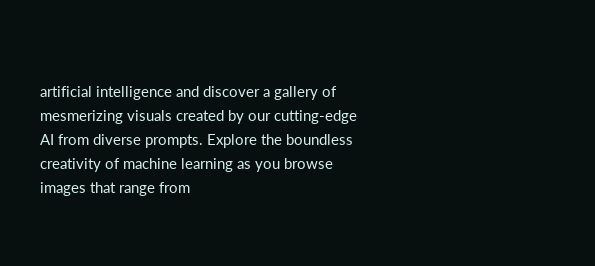artificial intelligence and discover a gallery of mesmerizing visuals created by our cutting-edge AI from diverse prompts. Explore the boundless creativity of machine learning as you browse images that range from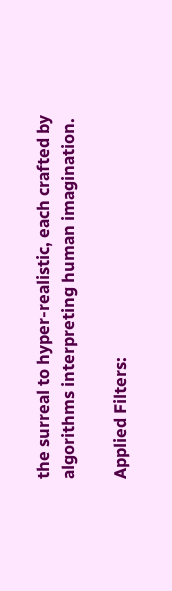the surreal to hyper-realistic, each crafted by algorithms interpreting human imagination.

Applied Filters: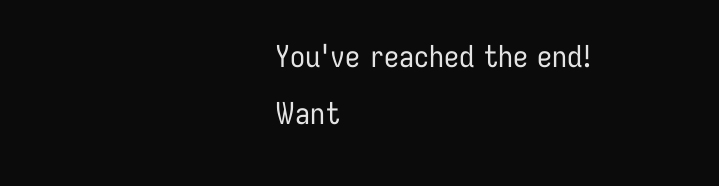You've reached the end!
Want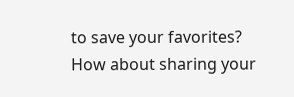to save your favorites?  How about sharing your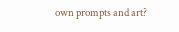own prompts and art?